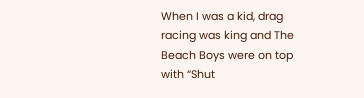When I was a kid, drag racing was king and The Beach Boys were on top with “Shut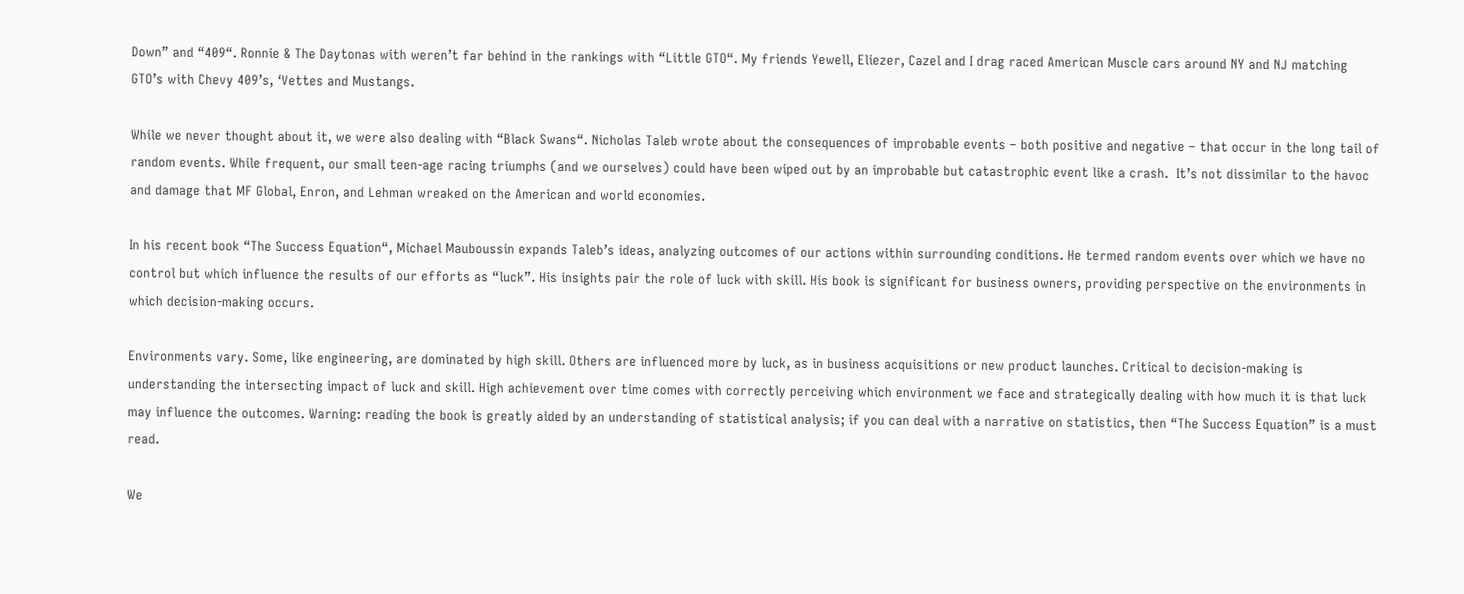Down” and “409“. Ronnie & The Daytonas with weren’t far behind in the rankings with “Little GTO“. My friends Yewell, Eliezer, Cazel and I drag raced American Muscle cars around NY and NJ matching GTO’s with Chevy 409’s, ‘Vettes and Mustangs.

While we never thought about it, we were also dealing with “Black Swans“. Nicholas Taleb wrote about the consequences of improbable events – both positive and negative – that occur in the long tail of random events. While frequent, our small teen-age racing triumphs (and we ourselves) could have been wiped out by an improbable but catastrophic event like a crash.  It’s not dissimilar to the havoc and damage that MF Global, Enron, and Lehman wreaked on the American and world economies.

In his recent book “The Success Equation“, Michael Mauboussin expands Taleb’s ideas, analyzing outcomes of our actions within surrounding conditions. He termed random events over which we have no control but which influence the results of our efforts as “luck”. His insights pair the role of luck with skill. His book is significant for business owners, providing perspective on the environments in which decision-making occurs.

Environments vary. Some, like engineering, are dominated by high skill. Others are influenced more by luck, as in business acquisitions or new product launches. Critical to decision-making is understanding the intersecting impact of luck and skill. High achievement over time comes with correctly perceiving which environment we face and strategically dealing with how much it is that luck may influence the outcomes. Warning: reading the book is greatly aided by an understanding of statistical analysis; if you can deal with a narrative on statistics, then “The Success Equation” is a must read.

We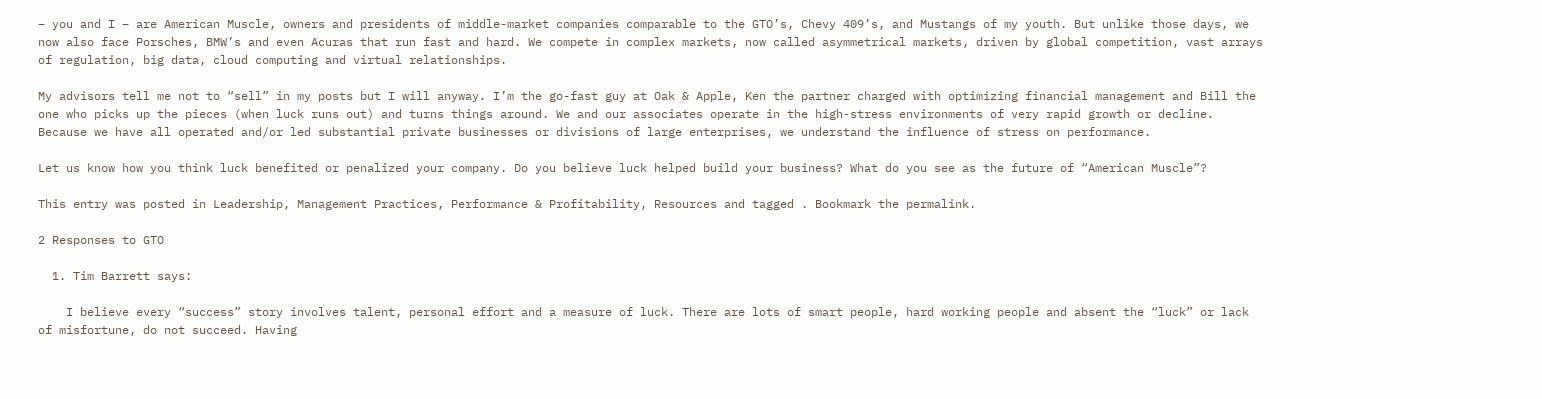– you and I – are American Muscle, owners and presidents of middle-market companies comparable to the GTO’s, Chevy 409’s, and Mustangs of my youth. But unlike those days, we now also face Porsches, BMW’s and even Acuras that run fast and hard. We compete in complex markets, now called asymmetrical markets, driven by global competition, vast arrays of regulation, big data, cloud computing and virtual relationships.

My advisors tell me not to “sell” in my posts but I will anyway. I’m the go-fast guy at Oak & Apple, Ken the partner charged with optimizing financial management and Bill the one who picks up the pieces (when luck runs out) and turns things around. We and our associates operate in the high-stress environments of very rapid growth or decline. Because we have all operated and/or led substantial private businesses or divisions of large enterprises, we understand the influence of stress on performance.

Let us know how you think luck benefited or penalized your company. Do you believe luck helped build your business? What do you see as the future of “American Muscle”?

This entry was posted in Leadership, Management Practices, Performance & Profitability, Resources and tagged . Bookmark the permalink.

2 Responses to GTO

  1. Tim Barrett says:

    I believe every “success” story involves talent, personal effort and a measure of luck. There are lots of smart people, hard working people and absent the “luck” or lack of misfortune, do not succeed. Having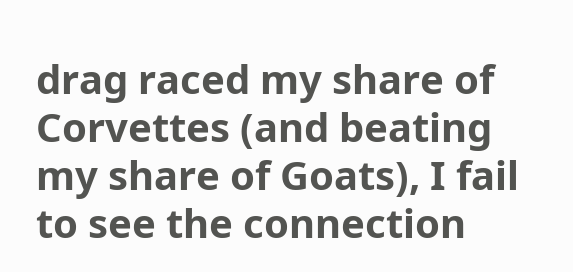drag raced my share of Corvettes (and beating my share of Goats), I fail to see the connection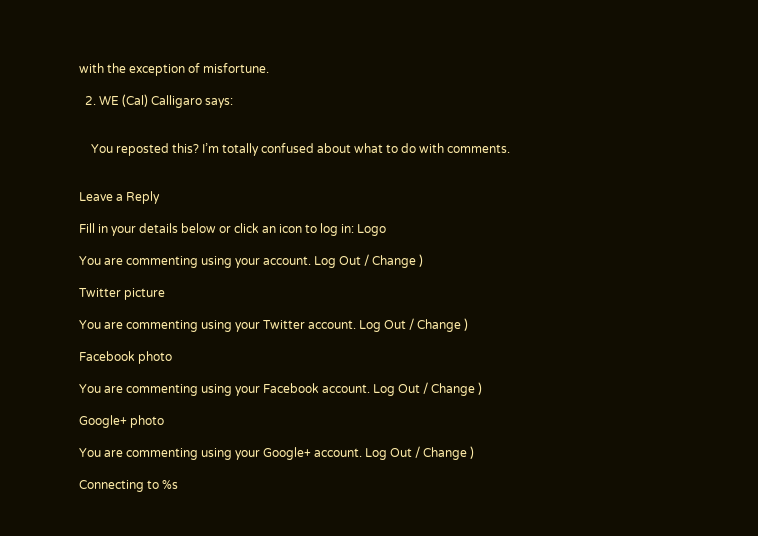with the exception of misfortune.

  2. WE (Cal) Calligaro says:


    You reposted this? I’m totally confused about what to do with comments.


Leave a Reply

Fill in your details below or click an icon to log in: Logo

You are commenting using your account. Log Out / Change )

Twitter picture

You are commenting using your Twitter account. Log Out / Change )

Facebook photo

You are commenting using your Facebook account. Log Out / Change )

Google+ photo

You are commenting using your Google+ account. Log Out / Change )

Connecting to %s